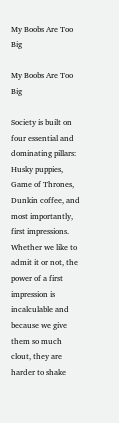My Boobs Are Too Big

My Boobs Are Too Big

Society is built on four essential and dominating pillars: Husky puppies, Game of Thrones, Dunkin coffee, and most importantly, first impressions. Whether we like to admit it or not, the power of a first impression is incalculable and because we give them so much clout, they are harder to shake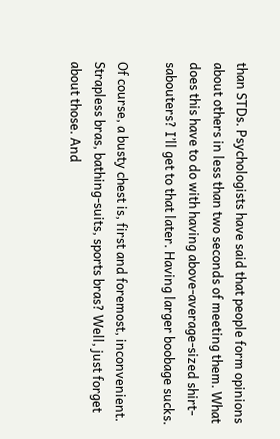than STDs. Psychologists have said that people form opinions about others in less than two seconds of meeting them. What does this have to do with having above-average-sized shirt-sabouters? I’ll get to that later. Having larger boobage sucks.

Of course, a busty chest is, first and foremost, inconvenient. Strapless bras, bathing-suits, sports bras? Well, just forget about those. And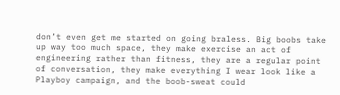don’t even get me started on going braless. Big boobs take up way too much space, they make exercise an act of engineering rather than fitness, they are a regular point of conversation, they make everything I wear look like a Playboy campaign, and the boob-sweat could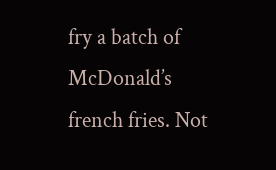fry a batch of McDonald’s french fries. Not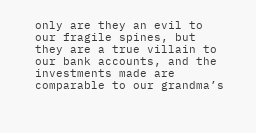only are they an evil to our fragile spines, but they are a true villain to our bank accounts, and the investments made are comparable to our grandma’s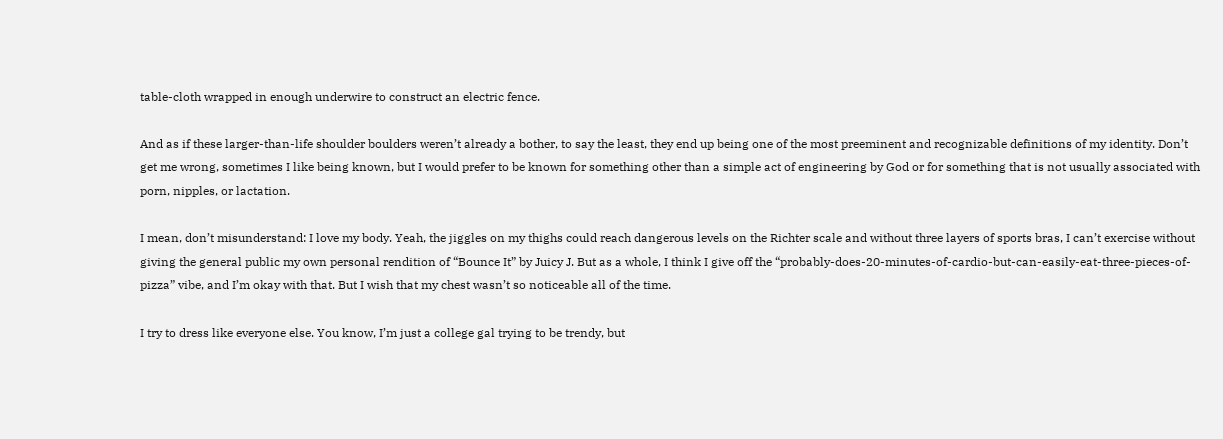table-cloth wrapped in enough underwire to construct an electric fence.

And as if these larger-than-life shoulder boulders weren’t already a bother, to say the least, they end up being one of the most preeminent and recognizable definitions of my identity. Don’t get me wrong, sometimes I like being known, but I would prefer to be known for something other than a simple act of engineering by God or for something that is not usually associated with porn, nipples, or lactation.

I mean, don’t misunderstand: I love my body. Yeah, the jiggles on my thighs could reach dangerous levels on the Richter scale and without three layers of sports bras, I can’t exercise without giving the general public my own personal rendition of “Bounce It” by Juicy J. But as a whole, I think I give off the “probably-does-20-minutes-of-cardio-but-can-easily-eat-three-pieces-of-pizza” vibe, and I’m okay with that. But I wish that my chest wasn’t so noticeable all of the time.

I try to dress like everyone else. You know, I’m just a college gal trying to be trendy, but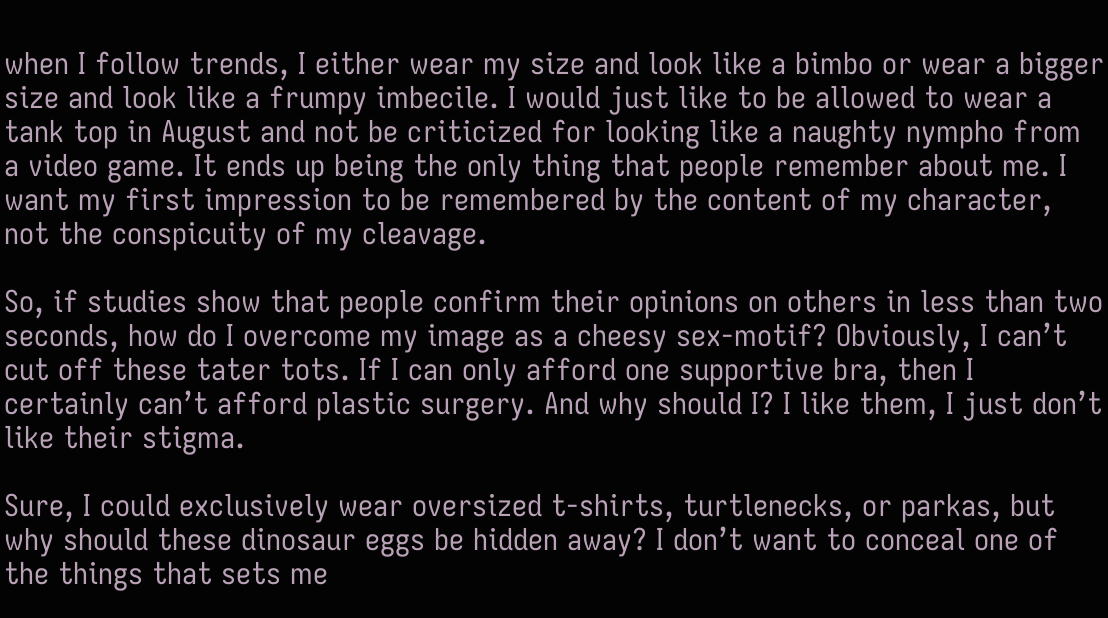when I follow trends, I either wear my size and look like a bimbo or wear a bigger size and look like a frumpy imbecile. I would just like to be allowed to wear a tank top in August and not be criticized for looking like a naughty nympho from a video game. It ends up being the only thing that people remember about me. I want my first impression to be remembered by the content of my character, not the conspicuity of my cleavage.

So, if studies show that people confirm their opinions on others in less than two seconds, how do I overcome my image as a cheesy sex-motif? Obviously, I can’t cut off these tater tots. If I can only afford one supportive bra, then I certainly can’t afford plastic surgery. And why should I? I like them, I just don’t like their stigma.

Sure, I could exclusively wear oversized t-shirts, turtlenecks, or parkas, but why should these dinosaur eggs be hidden away? I don’t want to conceal one of the things that sets me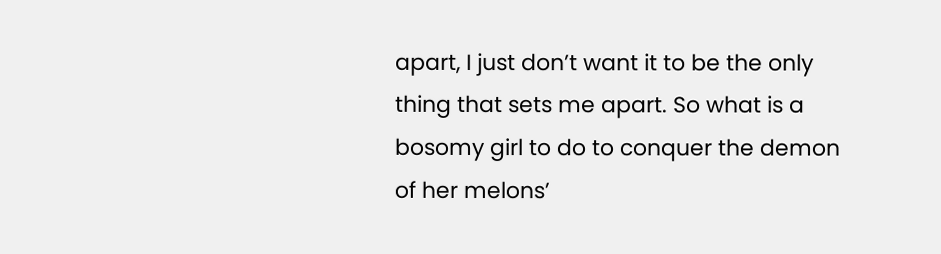apart, I just don’t want it to be the only thing that sets me apart. So what is a bosomy girl to do to conquer the demon of her melons’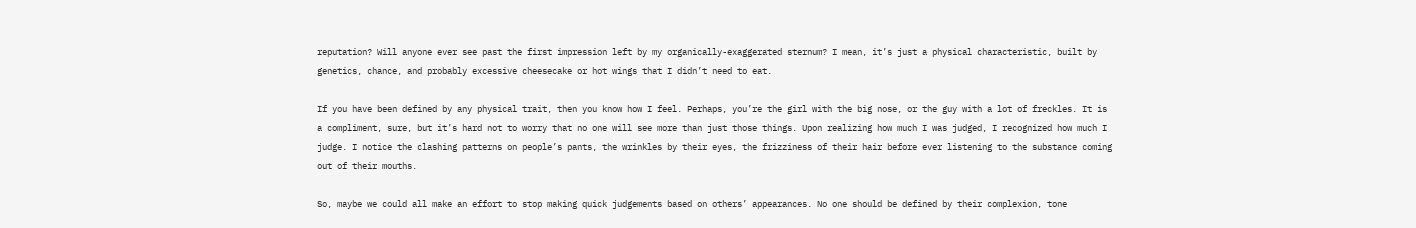reputation? Will anyone ever see past the first impression left by my organically-exaggerated sternum? I mean, it’s just a physical characteristic, built by genetics, chance, and probably excessive cheesecake or hot wings that I didn’t need to eat.

If you have been defined by any physical trait, then you know how I feel. Perhaps, you’re the girl with the big nose, or the guy with a lot of freckles. It is a compliment, sure, but it’s hard not to worry that no one will see more than just those things. Upon realizing how much I was judged, I recognized how much I judge. I notice the clashing patterns on people’s pants, the wrinkles by their eyes, the frizziness of their hair before ever listening to the substance coming out of their mouths.

So, maybe we could all make an effort to stop making quick judgements based on others’ appearances. No one should be defined by their complexion, tone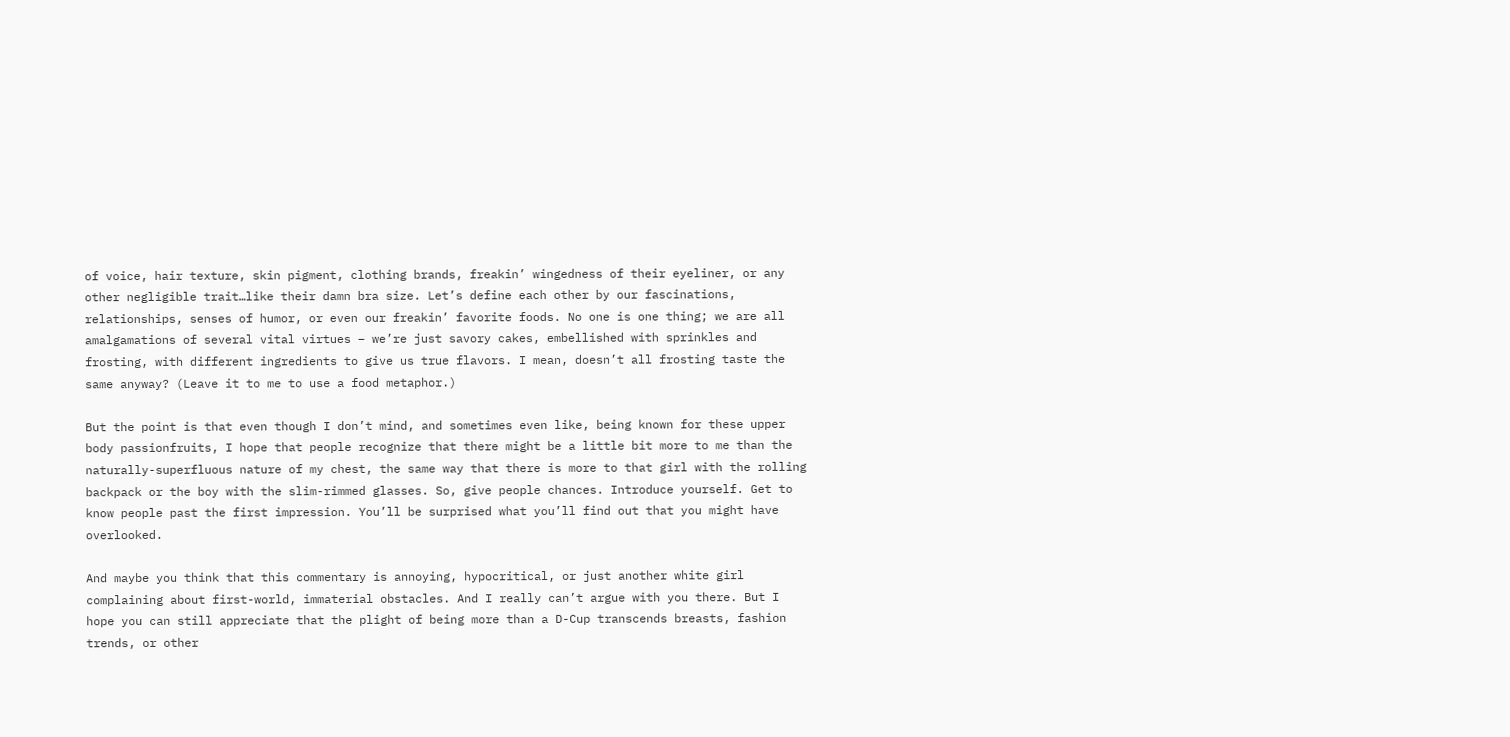of voice, hair texture, skin pigment, clothing brands, freakin’ wingedness of their eyeliner, or any other negligible trait…like their damn bra size. Let’s define each other by our fascinations, relationships, senses of humor, or even our freakin’ favorite foods. No one is one thing; we are all amalgamations of several vital virtues – we’re just savory cakes, embellished with sprinkles and frosting, with different ingredients to give us true flavors. I mean, doesn’t all frosting taste the same anyway? (Leave it to me to use a food metaphor.)

But the point is that even though I don’t mind, and sometimes even like, being known for these upper body passionfruits, I hope that people recognize that there might be a little bit more to me than the naturally-superfluous nature of my chest, the same way that there is more to that girl with the rolling backpack or the boy with the slim-rimmed glasses. So, give people chances. Introduce yourself. Get to know people past the first impression. You’ll be surprised what you’ll find out that you might have overlooked.

And maybe you think that this commentary is annoying, hypocritical, or just another white girl complaining about first-world, immaterial obstacles. And I really can’t argue with you there. But I hope you can still appreciate that the plight of being more than a D-Cup transcends breasts, fashion trends, or other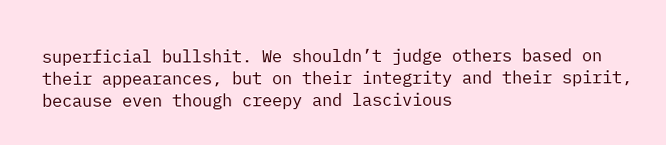superficial bullshit. We shouldn’t judge others based on their appearances, but on their integrity and their spirit, because even though creepy and lascivious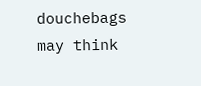douchebags may think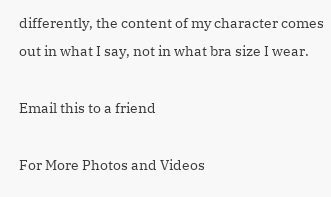differently, the content of my character comes out in what I say, not in what bra size I wear.

Email this to a friend

For More Photos and Videos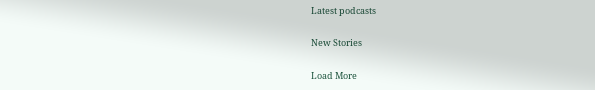Latest podcasts

New Stories

Load More